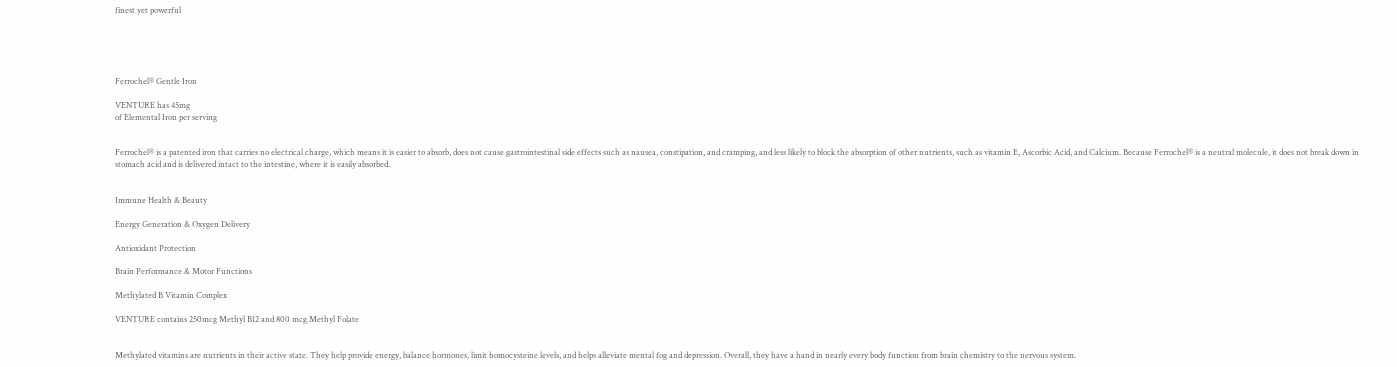finest yet powerful





Ferrochel® Gentle Iron

VENTURE has 45mg
of Elemental Iron per serving


Ferrochel® is a patented iron that carries no electrical charge, which means it is easier to absorb, does not cause gastrointestinal side effects such as nausea, constipation, and cramping, and less likely to block the absorption of other nutrients, such as vitamin E, Ascorbic Acid, and Calcium. Because Ferrochel® is a neutral molecule, it does not break down in stomach acid and is delivered intact to the intestine, where it is easily absorbed.


Immune Health & Beauty

Energy Generation & Oxygen Delivery

Antioxidant Protection

Brain Performance & Motor Functions

Methylated B Vitamin Complex

VENTURE contains 250mcg Methyl B12 and 800 mcg Methyl Folate


Methylated vitamins are nutrients in their active state. They help provide energy, balance hormones, limit homocysteine levels, and helps alleviate mental fog and depression. Overall, they have a hand in nearly every body function from brain chemistry to the nervous system.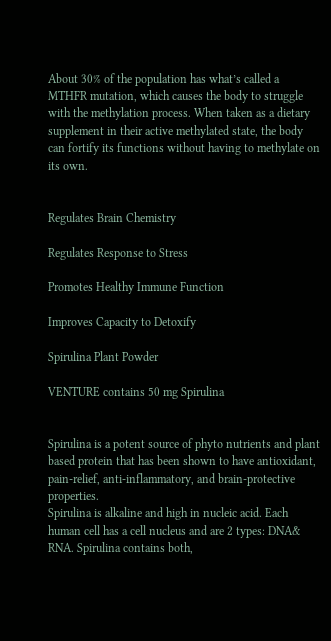About 30% of the population has what’s called a MTHFR mutation, which causes the body to struggle with the methylation process. When taken as a dietary supplement in their active methylated state, the body can fortify its functions without having to methylate on its own.


Regulates Brain Chemistry

Regulates Response to Stress

Promotes Healthy Immune Function

Improves Capacity to Detoxify

Spirulina Plant Powder

VENTURE contains 50 mg Spirulina


Spirulina is a potent source of phyto nutrients and plant based protein that has been shown to have antioxidant, pain-relief, anti-inflammatory, and brain-protective properties.
Spirulina is alkaline and high in nucleic acid. Each human cell has a cell nucleus and are 2 types: DNA& RNA. Spirulina contains both,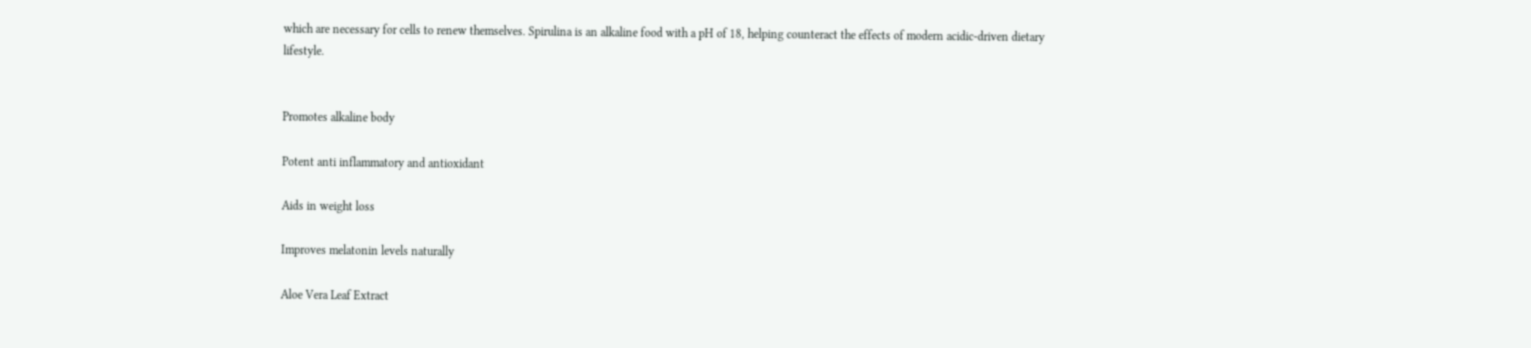which are necessary for cells to renew themselves. Spirulina is an alkaline food with a pH of 18, helping counteract the effects of modern acidic-driven dietary lifestyle.


Promotes alkaline body

Potent anti inflammatory and antioxidant

Aids in weight loss

Improves melatonin levels naturally

Aloe Vera Leaf Extract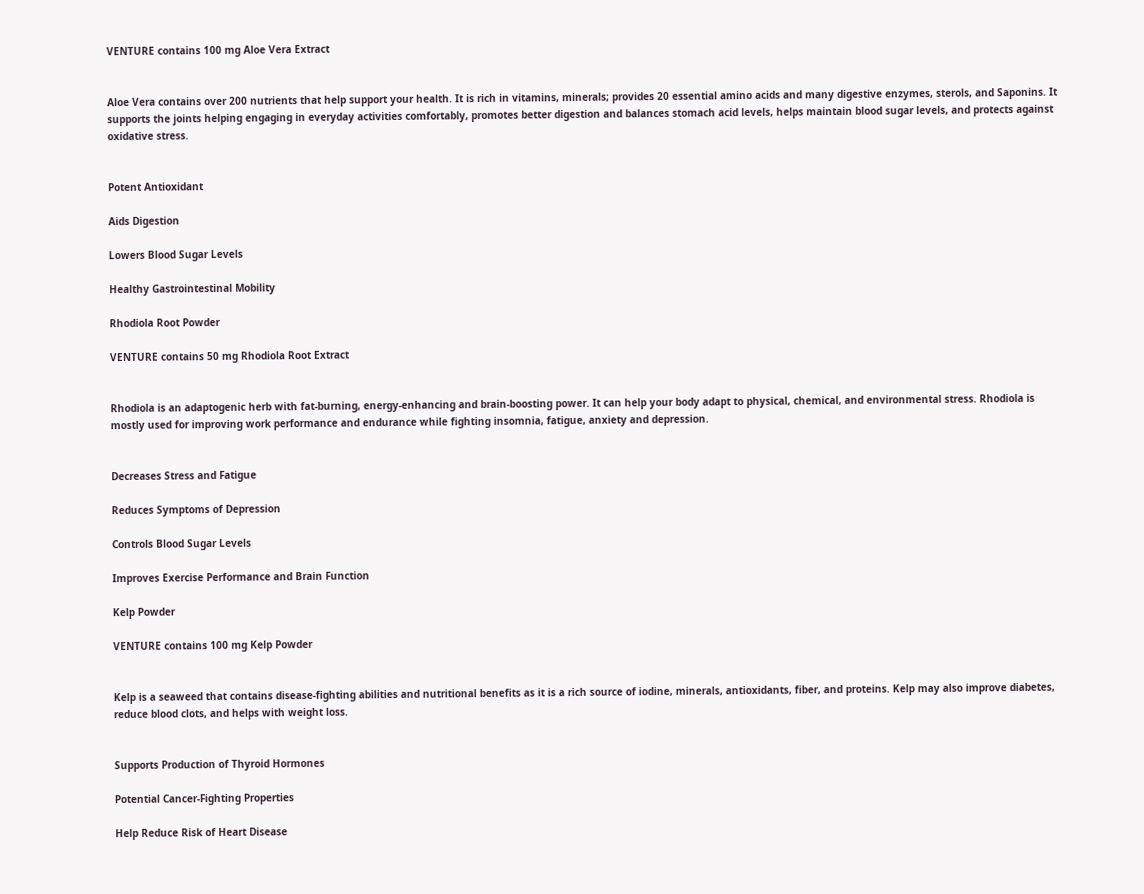VENTURE contains 100 mg Aloe Vera Extract


Aloe Vera contains over 200 nutrients that help support your health. It is rich in vitamins, minerals; provides 20 essential amino acids and many digestive enzymes, sterols, and Saponins. It supports the joints helping engaging in everyday activities comfortably, promotes better digestion and balances stomach acid levels, helps maintain blood sugar levels, and protects against oxidative stress.


Potent Antioxidant

Aids Digestion

Lowers Blood Sugar Levels

Healthy Gastrointestinal Mobility

Rhodiola Root Powder

VENTURE contains 50 mg Rhodiola Root Extract


Rhodiola is an adaptogenic herb with fat-burning, energy-enhancing and brain-boosting power. It can help your body adapt to physical, chemical, and environmental stress. Rhodiola is mostly used for improving work performance and endurance while fighting insomnia, fatigue, anxiety and depression.


Decreases Stress and Fatigue

Reduces Symptoms of Depression

Controls Blood Sugar Levels

Improves Exercise Performance and Brain Function

Kelp Powder

VENTURE contains 100 mg Kelp Powder


Kelp is a seaweed that contains disease-fighting abilities and nutritional benefits as it is a rich source of iodine, minerals, antioxidants, fiber, and proteins. Kelp may also improve diabetes, reduce blood clots, and helps with weight loss.


Supports Production of Thyroid Hormones

Potential Cancer-Fighting Properties

Help Reduce Risk of Heart Disease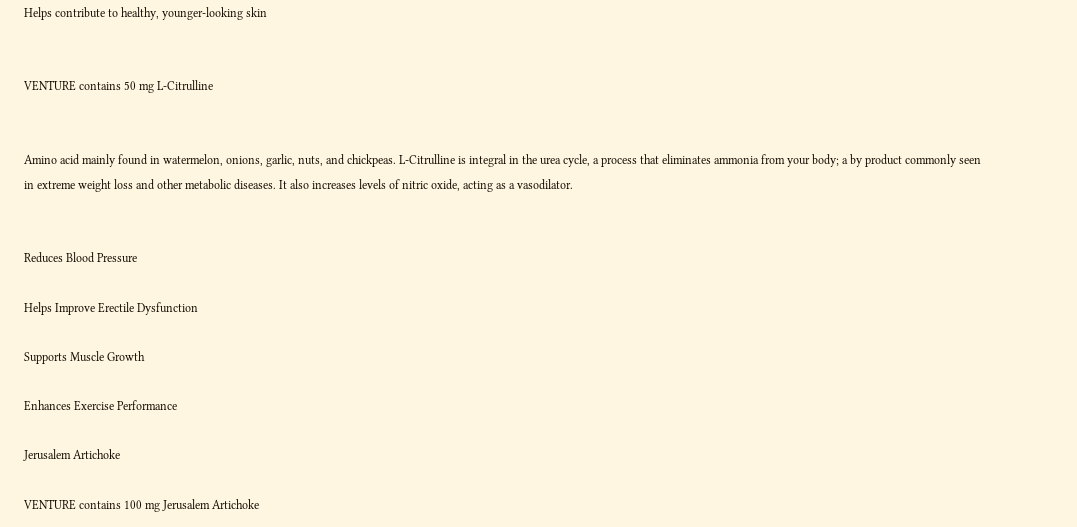Helps contribute to healthy, younger-looking skin


VENTURE contains 50 mg L-Citrulline


Amino acid mainly found in watermelon, onions, garlic, nuts, and chickpeas. L-Citrulline is integral in the urea cycle, a process that eliminates ammonia from your body; a by product commonly seen in extreme weight loss and other metabolic diseases. It also increases levels of nitric oxide, acting as a vasodilator.


Reduces Blood Pressure

Helps Improve Erectile Dysfunction

Supports Muscle Growth

Enhances Exercise Performance

Jerusalem Artichoke

VENTURE contains 100 mg Jerusalem Artichoke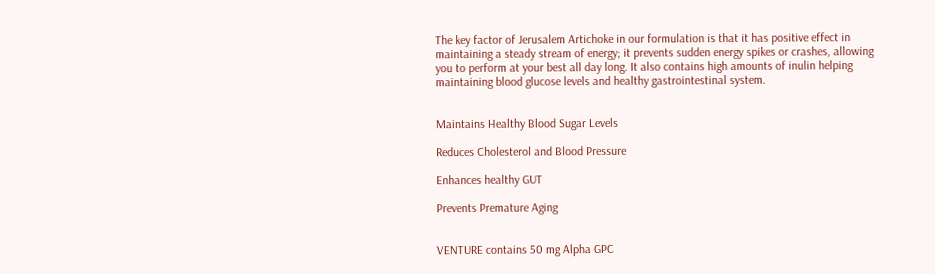The key factor of Jerusalem Artichoke in our formulation is that it has positive effect in maintaining a steady stream of energy; it prevents sudden energy spikes or crashes, allowing you to perform at your best all day long. It also contains high amounts of inulin helping maintaining blood glucose levels and healthy gastrointestinal system.


Maintains Healthy Blood Sugar Levels

Reduces Cholesterol and Blood Pressure

Enhances healthy GUT

Prevents Premature Aging


VENTURE contains 50 mg Alpha GPC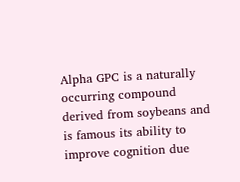Alpha GPC is a naturally occurring compound derived from soybeans and is famous its ability to improve cognition due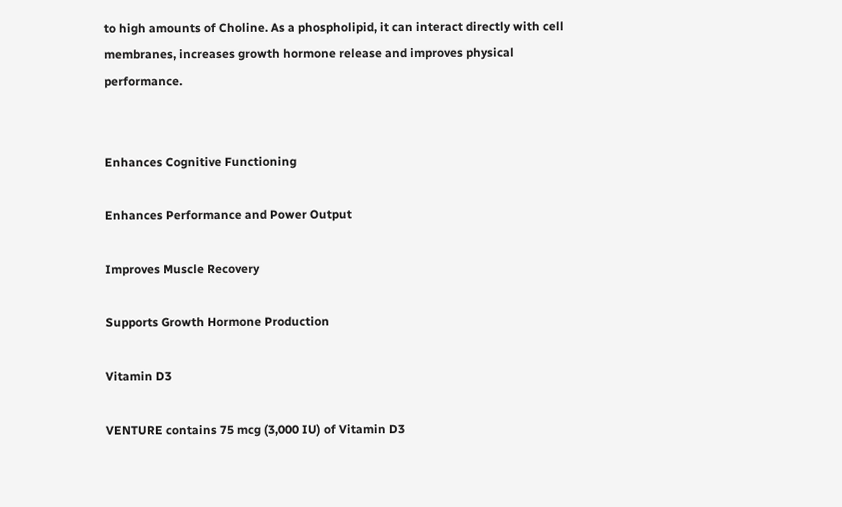to high amounts of Choline. As a phospholipid, it can interact directly with cell membranes, increases growth hormone release and improves physical performance.


Enhances Cognitive Functioning

Enhances Performance and Power Output

Improves Muscle Recovery

Supports Growth Hormone Production

Vitamin D3

VENTURE contains 75 mcg (3,000 IU) of Vitamin D3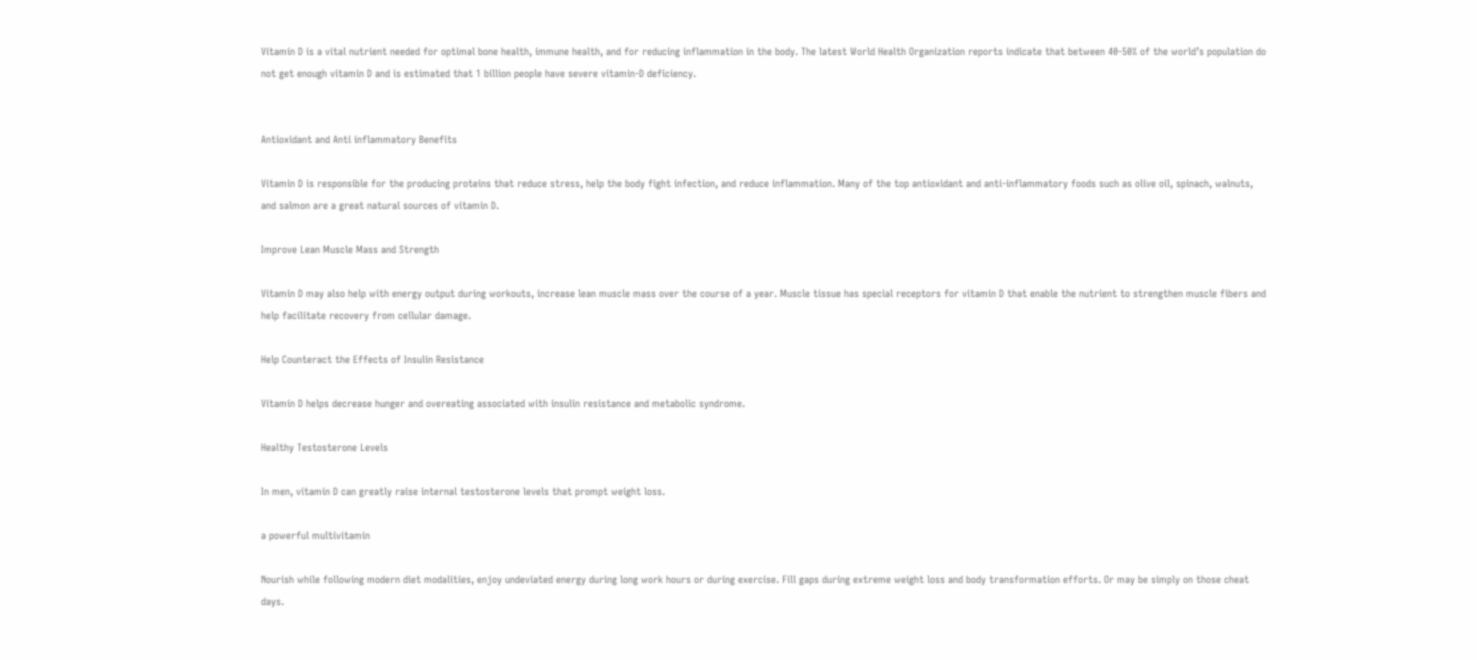Vitamin D is a vital nutrient needed for optimal bone health, immune health, and for reducing inflammation in the body. The latest World Health Organization reports indicate that between 40-50% of the world’s population do not get enough vitamin D and is estimated that 1 billion people have severe vitamin-D deficiency.


Antioxidant and Anti inflammatory Benefits

Vitamin D is responsible for the producing proteins that reduce stress, help the body fight infection, and reduce inflammation. Many of the top antioxidant and anti-inflammatory foods such as olive oil, spinach, walnuts, and salmon are a great natural sources of vitamin D.

Improve Lean Muscle Mass and Strength

Vitamin D may also help with energy output during workouts, increase lean muscle mass over the course of a year. Muscle tissue has special receptors for vitamin D that enable the nutrient to strengthen muscle fibers and help facilitate recovery from cellular damage.

Help Counteract the Effects of Insulin Resistance

Vitamin D helps decrease hunger and overeating associated with insulin resistance and metabolic syndrome.

Healthy Testosterone Levels

In men, vitamin D can greatly raise internal testosterone levels that prompt weight loss.

a powerful multivitamin

Nourish while following modern diet modalities, enjoy undeviated energy during long work hours or during exercise. Fill gaps during extreme weight loss and body transformation efforts. Or may be simply on those cheat days.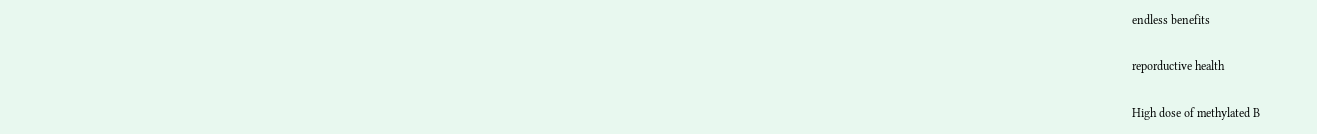endless benefits

reporductive health

High dose of methylated B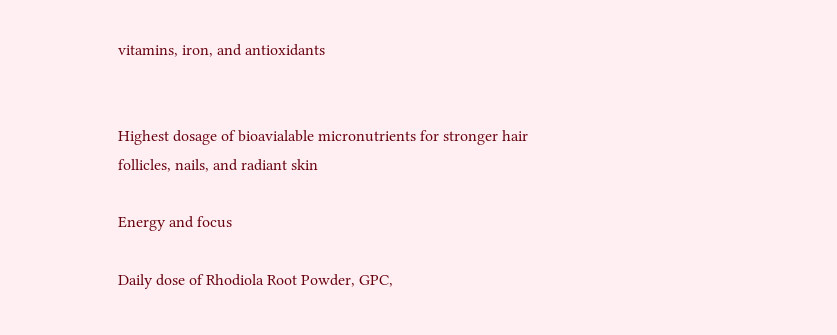vitamins, iron, and antioxidants


Highest dosage of bioavialable micronutrients for stronger hair follicles, nails, and radiant skin

Energy and focus

Daily dose of Rhodiola Root Powder, GPC,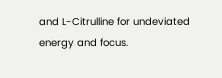and L-Citrulline for undeviated energy and focus.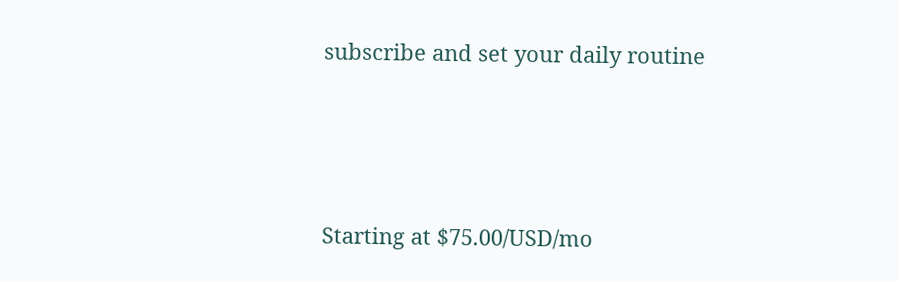subscribe and set your daily routine





Starting at $75.00/USD/mo